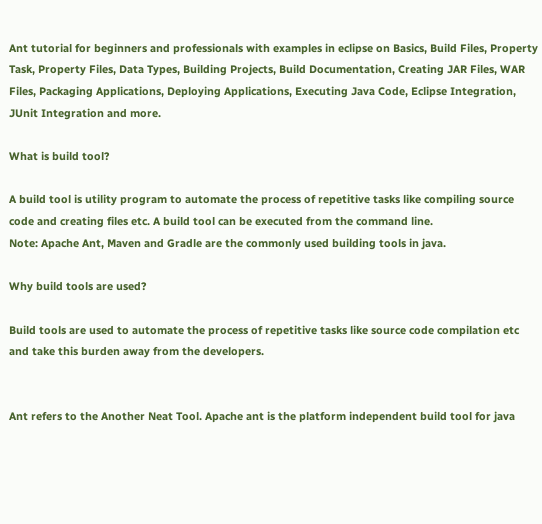Ant tutorial for beginners and professionals with examples in eclipse on Basics, Build Files, Property Task, Property Files, Data Types, Building Projects, Build Documentation, Creating JAR Files, WAR Files, Packaging Applications, Deploying Applications, Executing Java Code, Eclipse Integration, JUnit Integration and more.

What is build tool?

A build tool is utility program to automate the process of repetitive tasks like compiling source code and creating files etc. A build tool can be executed from the command line.
Note: Apache Ant, Maven and Gradle are the commonly used building tools in java.

Why build tools are used?

Build tools are used to automate the process of repetitive tasks like source code compilation etc and take this burden away from the developers.


Ant refers to the Another Neat Tool. Apache ant is the platform independent build tool for java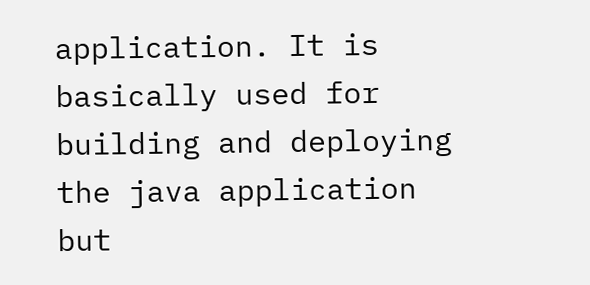application. It is basically used for building and deploying the java application but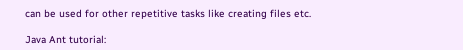can be used for other repetitive tasks like creating files etc.

Java Ant tutorial: